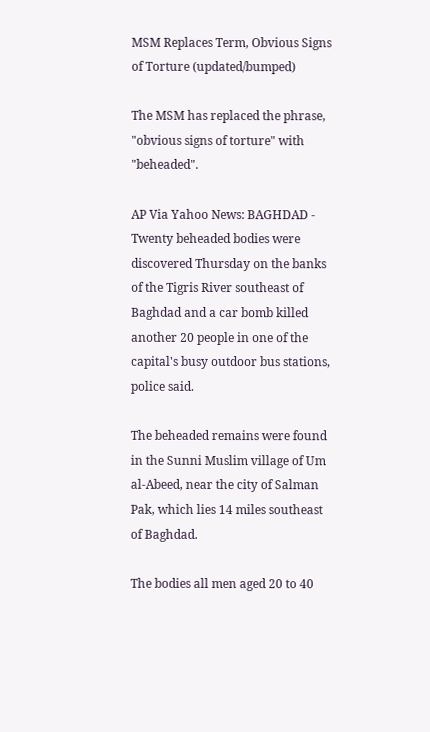MSM Replaces Term, Obvious Signs of Torture (updated/bumped)

The MSM has replaced the phrase, "obvious signs of torture" with "beheaded".

AP Via Yahoo News: BAGHDAD - Twenty beheaded bodies were discovered Thursday on the banks of the Tigris River southeast of Baghdad and a car bomb killed another 20 people in one of the capital's busy outdoor bus stations, police said.

The beheaded remains were found in the Sunni Muslim village of Um al-Abeed, near the city of Salman Pak, which lies 14 miles southeast of Baghdad.

The bodies all men aged 20 to 40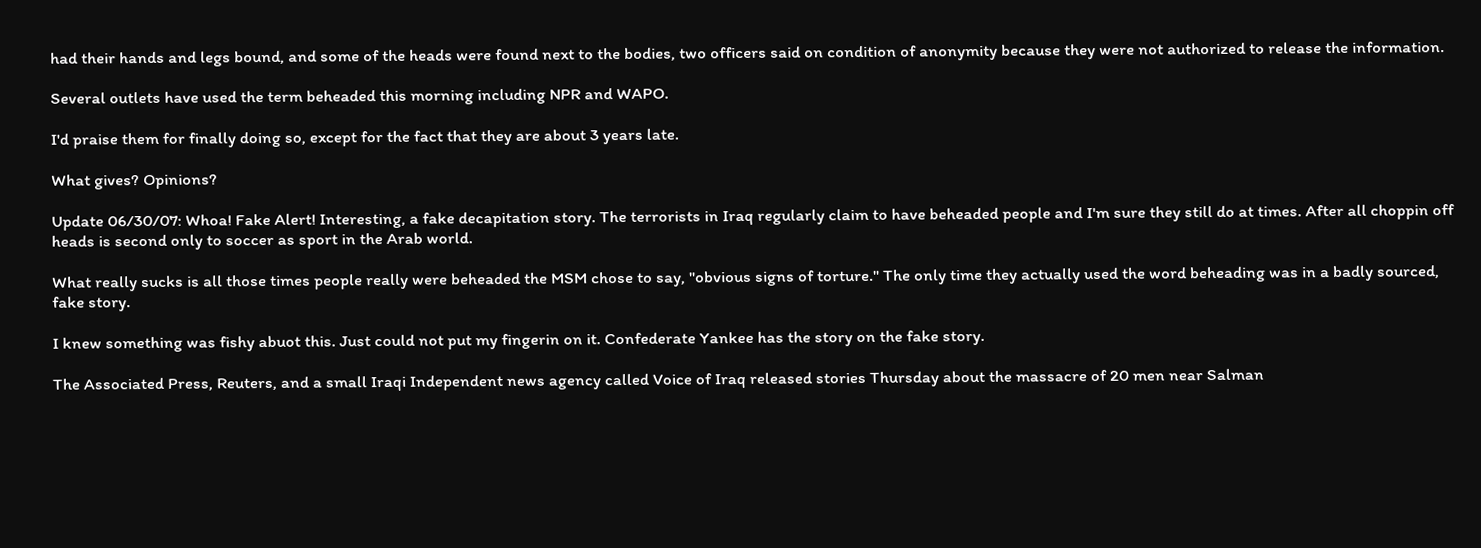had their hands and legs bound, and some of the heads were found next to the bodies, two officers said on condition of anonymity because they were not authorized to release the information.

Several outlets have used the term beheaded this morning including NPR and WAPO.

I'd praise them for finally doing so, except for the fact that they are about 3 years late.

What gives? Opinions?

Update 06/30/07: Whoa! Fake Alert! Interesting, a fake decapitation story. The terrorists in Iraq regularly claim to have beheaded people and I'm sure they still do at times. After all choppin off heads is second only to soccer as sport in the Arab world.

What really sucks is all those times people really were beheaded the MSM chose to say, "obvious signs of torture." The only time they actually used the word beheading was in a badly sourced, fake story.

I knew something was fishy abuot this. Just could not put my fingerin on it. Confederate Yankee has the story on the fake story.

The Associated Press, Reuters, and a small Iraqi Independent news agency called Voice of Iraq released stories Thursday about the massacre of 20 men near Salman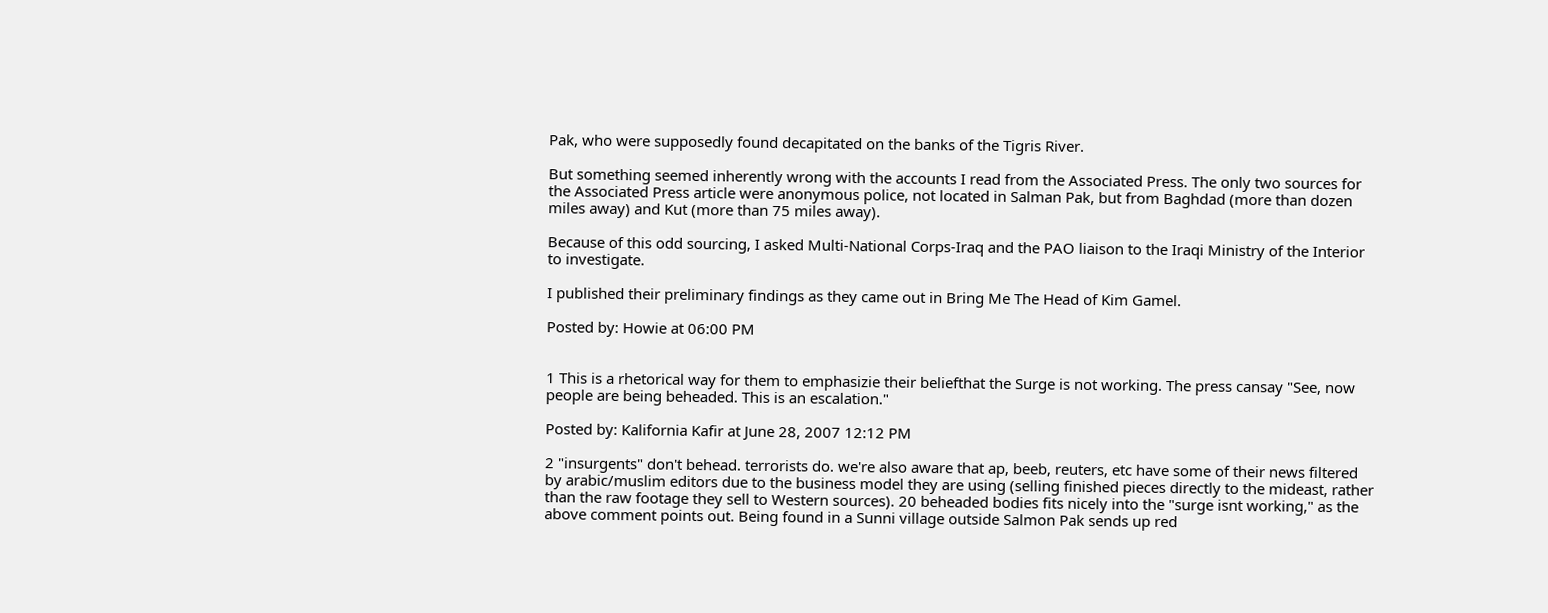Pak, who were supposedly found decapitated on the banks of the Tigris River.

But something seemed inherently wrong with the accounts I read from the Associated Press. The only two sources for the Associated Press article were anonymous police, not located in Salman Pak, but from Baghdad (more than dozen miles away) and Kut (more than 75 miles away).

Because of this odd sourcing, I asked Multi-National Corps-Iraq and the PAO liaison to the Iraqi Ministry of the Interior to investigate.

I published their preliminary findings as they came out in Bring Me The Head of Kim Gamel.

Posted by: Howie at 06:00 PM


1 This is a rhetorical way for them to emphasizie their beliefthat the Surge is not working. The press cansay "See, now people are being beheaded. This is an escalation."

Posted by: Kalifornia Kafir at June 28, 2007 12:12 PM

2 "insurgents" don't behead. terrorists do. we're also aware that ap, beeb, reuters, etc have some of their news filtered by arabic/muslim editors due to the business model they are using (selling finished pieces directly to the mideast, rather than the raw footage they sell to Western sources). 20 beheaded bodies fits nicely into the "surge isnt working," as the above comment points out. Being found in a Sunni village outside Salmon Pak sends up red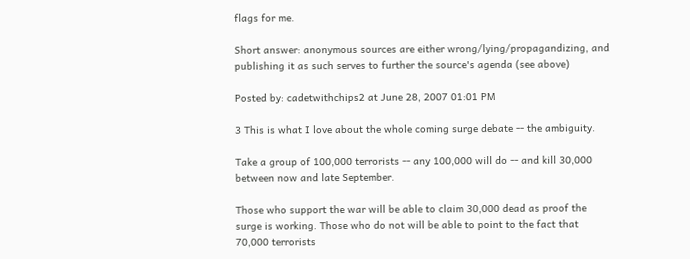flags for me.

Short answer: anonymous sources are either wrong/lying/propagandizing, and publishing it as such serves to further the source's agenda (see above)

Posted by: cadetwithchips2 at June 28, 2007 01:01 PM

3 This is what I love about the whole coming surge debate -- the ambiguity.

Take a group of 100,000 terrorists -- any 100,000 will do -- and kill 30,000 between now and late September.

Those who support the war will be able to claim 30,000 dead as proof the surge is working. Those who do not will be able to point to the fact that 70,000 terrorists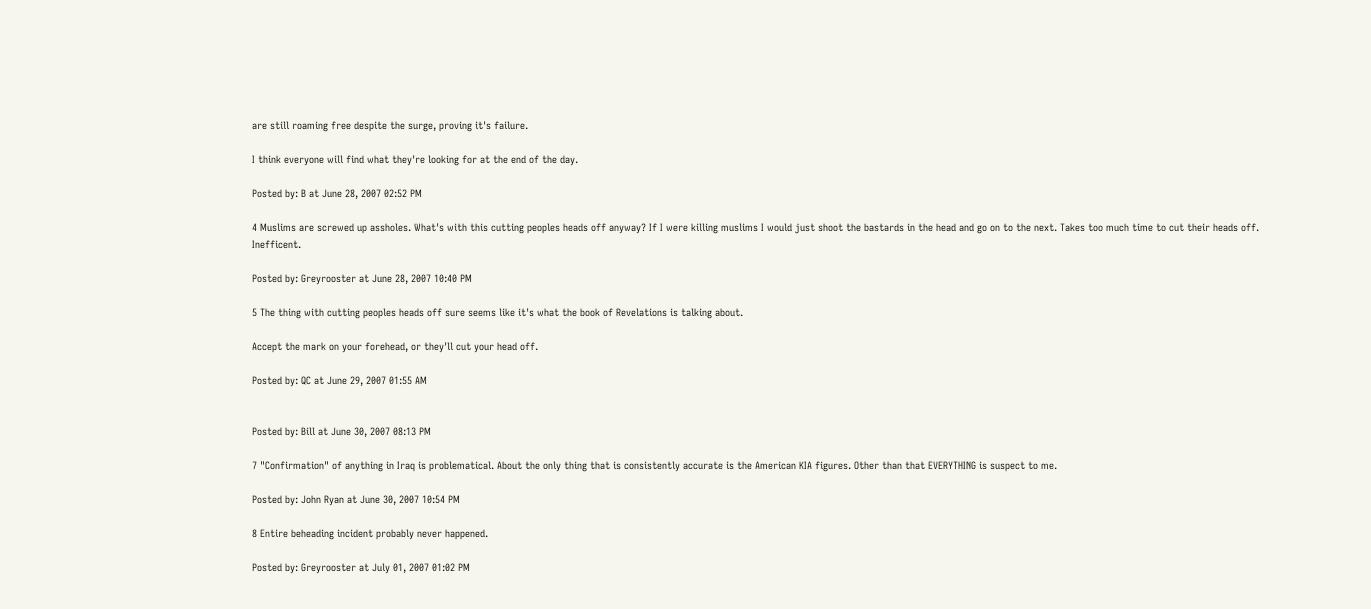are still roaming free despite the surge, proving it's failure.

I think everyone will find what they're looking for at the end of the day.

Posted by: B at June 28, 2007 02:52 PM

4 Muslims are screwed up assholes. What's with this cutting peoples heads off anyway? If I were killing muslims I would just shoot the bastards in the head and go on to the next. Takes too much time to cut their heads off. Inefficent.

Posted by: Greyrooster at June 28, 2007 10:40 PM

5 The thing with cutting peoples heads off sure seems like it's what the book of Revelations is talking about.

Accept the mark on your forehead, or they'll cut your head off.

Posted by: QC at June 29, 2007 01:55 AM


Posted by: Bill at June 30, 2007 08:13 PM

7 "Confirmation" of anything in Iraq is problematical. About the only thing that is consistently accurate is the American KIA figures. Other than that EVERYTHING is suspect to me.

Posted by: John Ryan at June 30, 2007 10:54 PM

8 Entire beheading incident probably never happened.

Posted by: Greyrooster at July 01, 2007 01:02 PM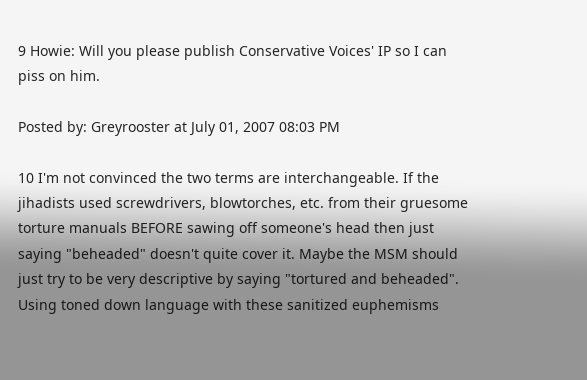9 Howie: Will you please publish Conservative Voices' IP so I can piss on him.

Posted by: Greyrooster at July 01, 2007 08:03 PM

10 I'm not convinced the two terms are interchangeable. If the jihadists used screwdrivers, blowtorches, etc. from their gruesome torture manuals BEFORE sawing off someone's head then just saying "beheaded" doesn't quite cover it. Maybe the MSM should just try to be very descriptive by saying "tortured and beheaded". Using toned down language with these sanitized euphemisms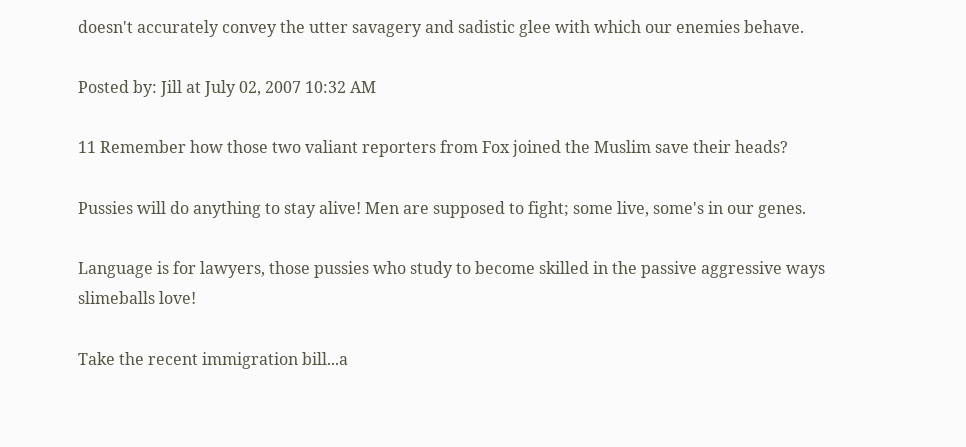doesn't accurately convey the utter savagery and sadistic glee with which our enemies behave.

Posted by: Jill at July 02, 2007 10:32 AM

11 Remember how those two valiant reporters from Fox joined the Muslim save their heads?

Pussies will do anything to stay alive! Men are supposed to fight; some live, some's in our genes.

Language is for lawyers, those pussies who study to become skilled in the passive aggressive ways slimeballs love!

Take the recent immigration bill...a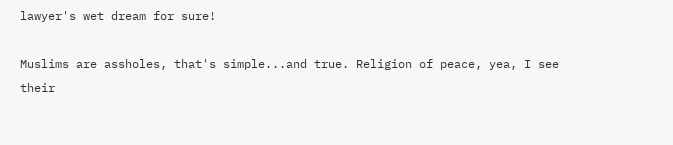lawyer's wet dream for sure!

Muslims are assholes, that's simple...and true. Religion of peace, yea, I see their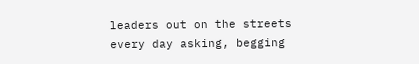leaders out on the streets every day asking, begging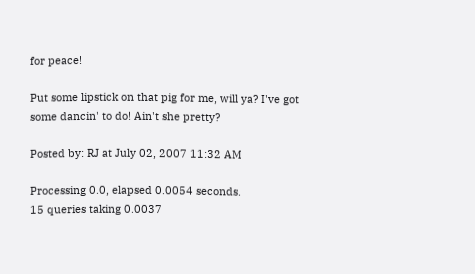for peace!

Put some lipstick on that pig for me, will ya? I've got some dancin' to do! Ain't she pretty?

Posted by: RJ at July 02, 2007 11:32 AM

Processing 0.0, elapsed 0.0054 seconds.
15 queries taking 0.0037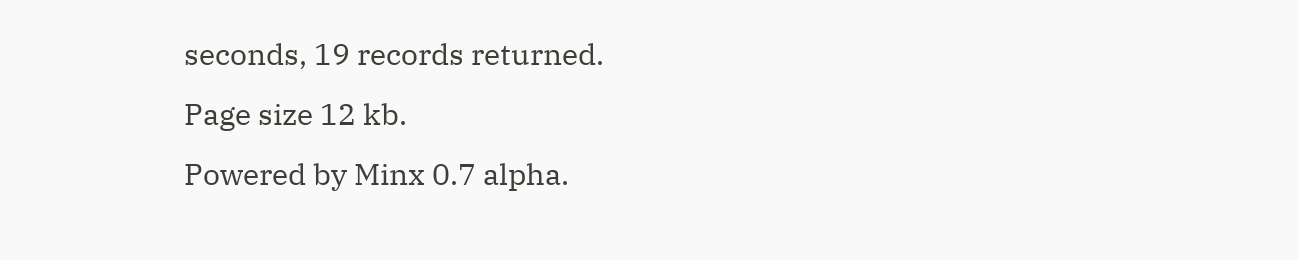seconds, 19 records returned.
Page size 12 kb.
Powered by Minx 0.7 alpha.